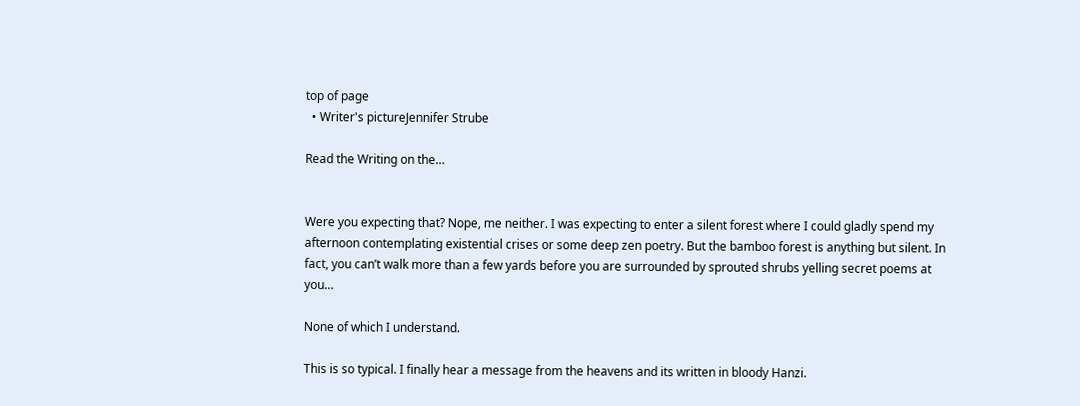top of page
  • Writer's pictureJennifer Strube

Read the Writing on the…


Were you expecting that? Nope, me neither. I was expecting to enter a silent forest where I could gladly spend my afternoon contemplating existential crises or some deep zen poetry. But the bamboo forest is anything but silent. In fact, you can’t walk more than a few yards before you are surrounded by sprouted shrubs yelling secret poems at you…

None of which I understand.

This is so typical. I finally hear a message from the heavens and its written in bloody Hanzi.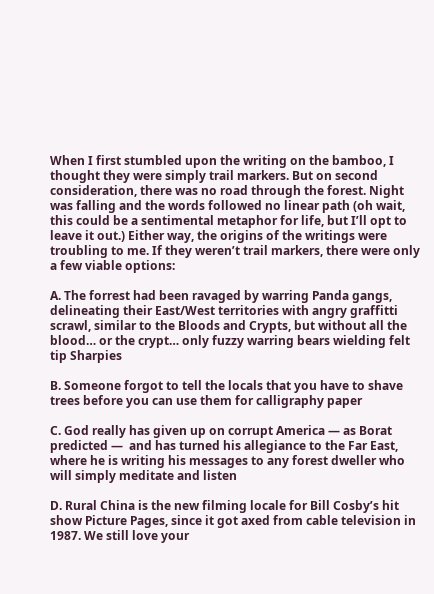When I first stumbled upon the writing on the bamboo, I thought they were simply trail markers. But on second consideration, there was no road through the forest. Night was falling and the words followed no linear path (oh wait, this could be a sentimental metaphor for life, but I’ll opt to leave it out.) Either way, the origins of the writings were troubling to me. If they weren’t trail markers, there were only a few viable options:

A. The forrest had been ravaged by warring Panda gangs, delineating their East/West territories with angry graffitti scrawl, similar to the Bloods and Crypts, but without all the blood… or the crypt… only fuzzy warring bears wielding felt tip Sharpies

B. Someone forgot to tell the locals that you have to shave trees before you can use them for calligraphy paper

C. God really has given up on corrupt America — as Borat predicted —  and has turned his allegiance to the Far East, where he is writing his messages to any forest dweller who will simply meditate and listen

D. Rural China is the new filming locale for Bill Cosby’s hit show Picture Pages, since it got axed from cable television in 1987. We still love your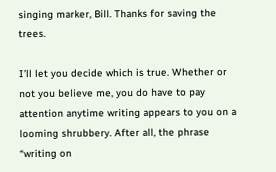singing marker, Bill. Thanks for saving the trees.

I’ll let you decide which is true. Whether or not you believe me, you do have to pay attention anytime writing appears to you on a looming shrubbery. After all, the phrase “writing on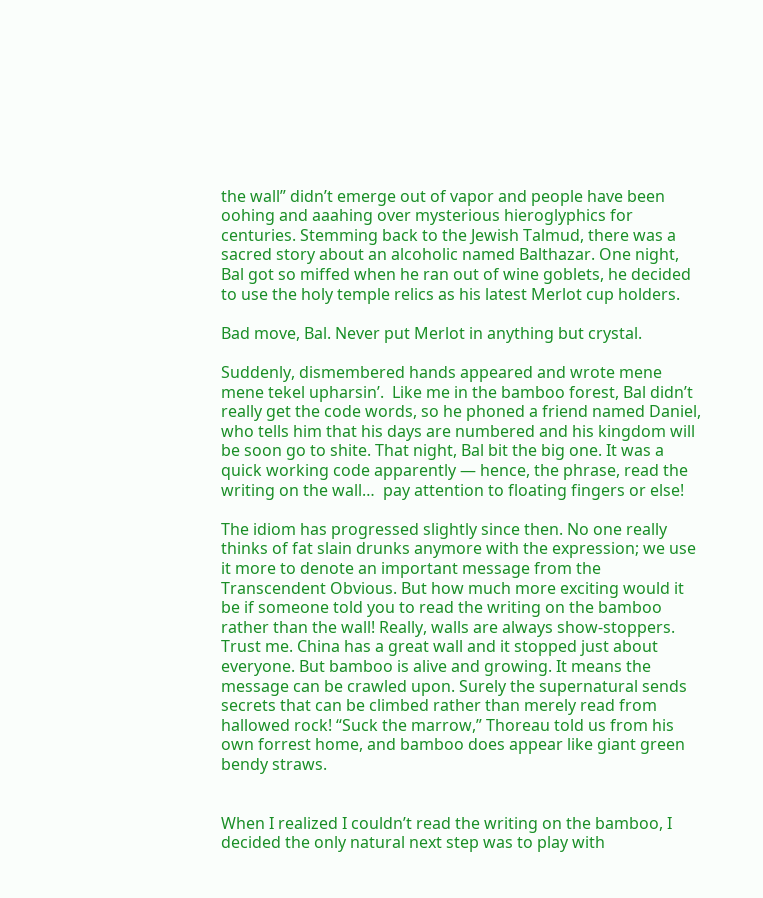the wall” didn’t emerge out of vapor and people have been oohing and aaahing over mysterious hieroglyphics for centuries. Stemming back to the Jewish Talmud, there was a sacred story about an alcoholic named Balthazar. One night, Bal got so miffed when he ran out of wine goblets, he decided to use the holy temple relics as his latest Merlot cup holders.

Bad move, Bal. Never put Merlot in anything but crystal.

Suddenly, dismembered hands appeared and wrote mene mene tekel upharsin’.  Like me in the bamboo forest, Bal didn’t really get the code words, so he phoned a friend named Daniel, who tells him that his days are numbered and his kingdom will be soon go to shite. That night, Bal bit the big one. It was a quick working code apparently — hence, the phrase, read the writing on the wall…  pay attention to floating fingers or else!

The idiom has progressed slightly since then. No one really thinks of fat slain drunks anymore with the expression; we use it more to denote an important message from the Transcendent Obvious. But how much more exciting would it be if someone told you to read the writing on the bamboo rather than the wall! Really, walls are always show-stoppers. Trust me. China has a great wall and it stopped just about everyone. But bamboo is alive and growing. It means the message can be crawled upon. Surely the supernatural sends secrets that can be climbed rather than merely read from hallowed rock! “Suck the marrow,” Thoreau told us from his own forrest home, and bamboo does appear like giant green bendy straws.


When I realized I couldn’t read the writing on the bamboo, I decided the only natural next step was to play with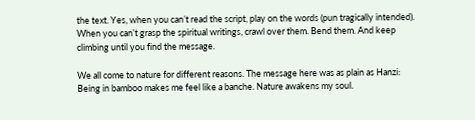the text. Yes, when you can’t read the script, play on the words (pun tragically intended). When you can’t grasp the spiritual writings, crawl over them. Bend them. And keep climbing until you find the message.

We all come to nature for different reasons. The message here was as plain as Hanzi: Being in bamboo makes me feel like a banche. Nature awakens my soul.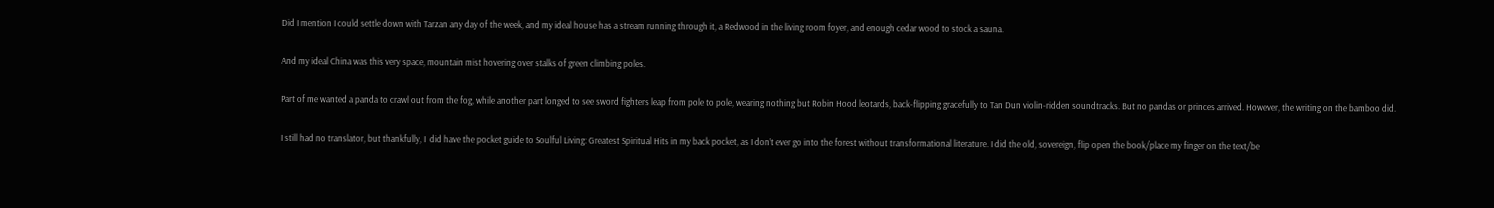Did I mention I could settle down with Tarzan any day of the week, and my ideal house has a stream running through it, a Redwood in the living room foyer, and enough cedar wood to stock a sauna.

And my ideal China was this very space, mountain mist hovering over stalks of green climbing poles.

Part of me wanted a panda to crawl out from the fog, while another part longed to see sword fighters leap from pole to pole, wearing nothing but Robin Hood leotards, back-flipping gracefully to Tan Dun violin-ridden soundtracks. But no pandas or princes arrived. However, the writing on the bamboo did.

I still had no translator, but thankfully, I  did have the pocket guide to Soulful Living: Greatest Spiritual Hits in my back pocket, as I don’t ever go into the forest without transformational literature. I did the old, sovereign, flip open the book/place my finger on the text/be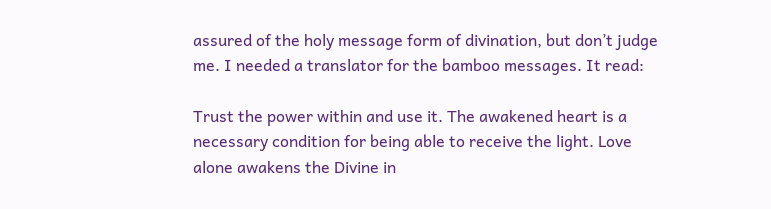assured of the holy message form of divination, but don’t judge me. I needed a translator for the bamboo messages. It read:

Trust the power within and use it. The awakened heart is a necessary condition for being able to receive the light. Love alone awakens the Divine in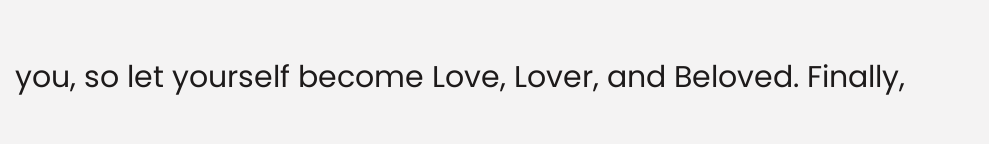you, so let yourself become Love, Lover, and Beloved. Finally,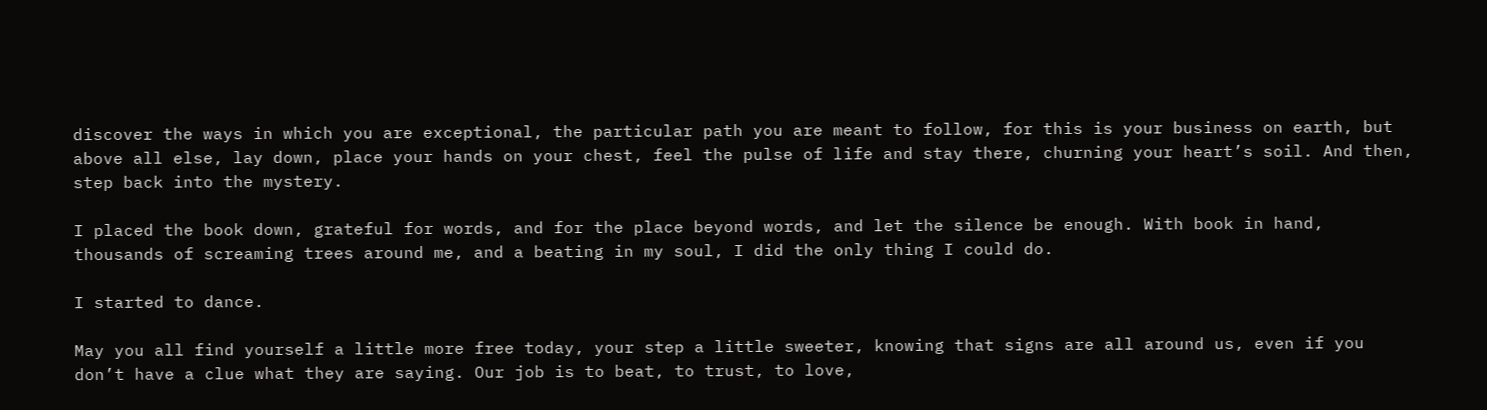discover the ways in which you are exceptional, the particular path you are meant to follow, for this is your business on earth, but above all else, lay down, place your hands on your chest, feel the pulse of life and stay there, churning your heart’s soil. And then, step back into the mystery.

I placed the book down, grateful for words, and for the place beyond words, and let the silence be enough. With book in hand, thousands of screaming trees around me, and a beating in my soul, I did the only thing I could do.

I started to dance.

May you all find yourself a little more free today, your step a little sweeter, knowing that signs are all around us, even if you don’t have a clue what they are saying. Our job is to beat, to trust, to love,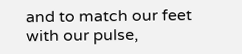and to match our feet with our pulse,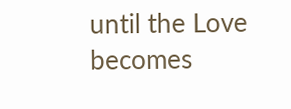until the Love becomes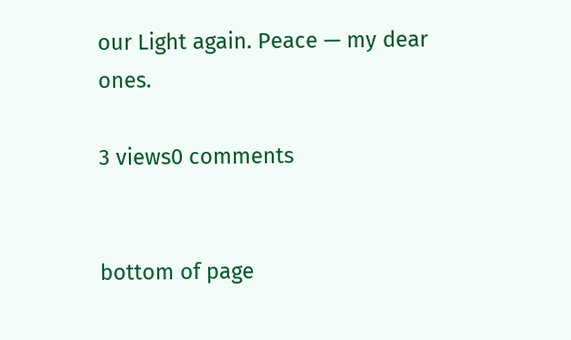our Light again. Peace — my dear ones.

3 views0 comments


bottom of page